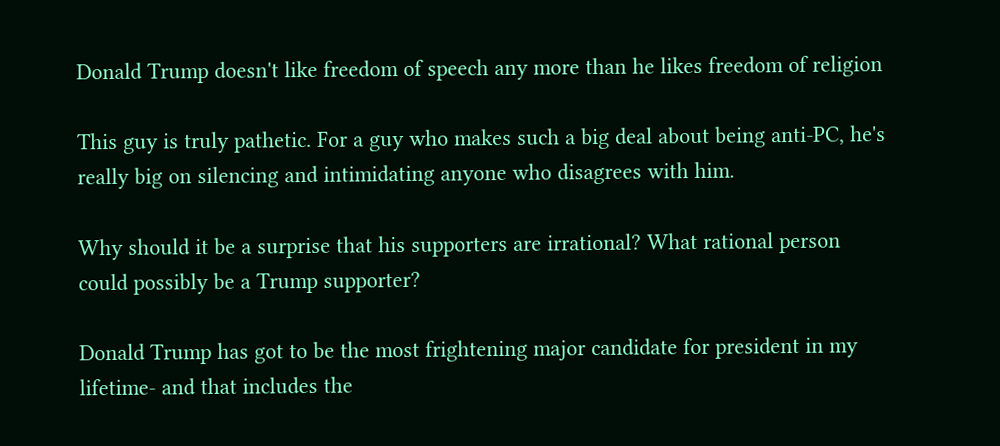Donald Trump doesn't like freedom of speech any more than he likes freedom of religion

This guy is truly pathetic. For a guy who makes such a big deal about being anti-PC, he's really big on silencing and intimidating anyone who disagrees with him.

Why should it be a surprise that his supporters are irrational? What rational person could possibly be a Trump supporter?

Donald Trump has got to be the most frightening major candidate for president in my lifetime- and that includes the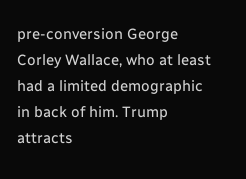pre-conversion George Corley Wallace, who at least had a limited demographic in back of him. Trump attracts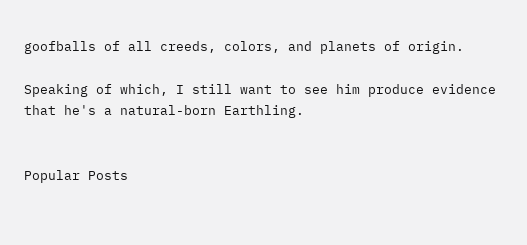goofballs of all creeds, colors, and planets of origin.

Speaking of which, I still want to see him produce evidence that he's a natural-born Earthling.


Popular Posts